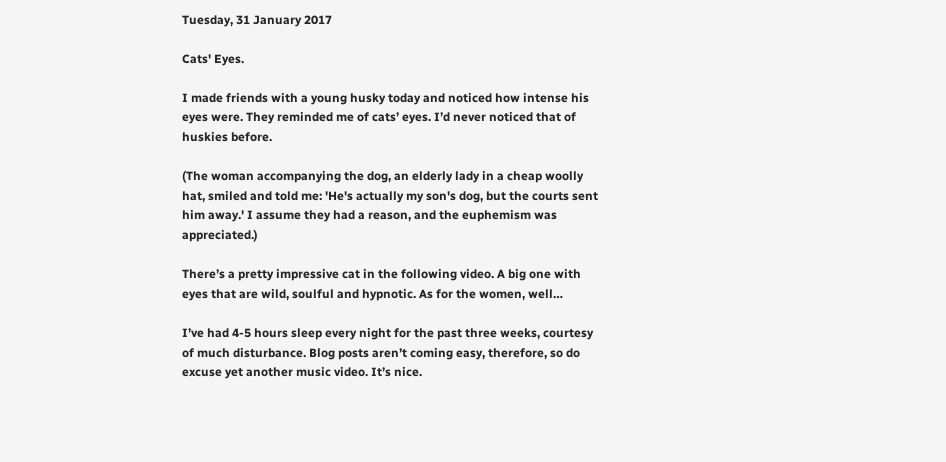Tuesday, 31 January 2017

Cats' Eyes.

I made friends with a young husky today and noticed how intense his eyes were. They reminded me of cats’ eyes. I’d never noticed that of huskies before.

(The woman accompanying the dog, an elderly lady in a cheap woolly hat, smiled and told me: 'He's actually my son's dog, but the courts sent him away.' I assume they had a reason, and the euphemism was appreciated.)

There’s a pretty impressive cat in the following video. A big one with eyes that are wild, soulful and hypnotic. As for the women, well…

I’ve had 4-5 hours sleep every night for the past three weeks, courtesy of much disturbance. Blog posts aren’t coming easy, therefore, so do excuse yet another music video. It’s nice.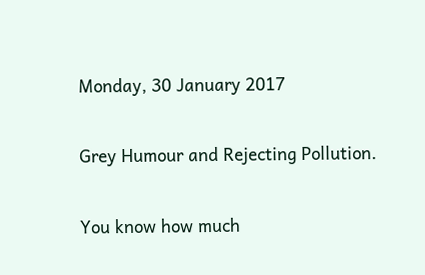Monday, 30 January 2017

Grey Humour and Rejecting Pollution.

You know how much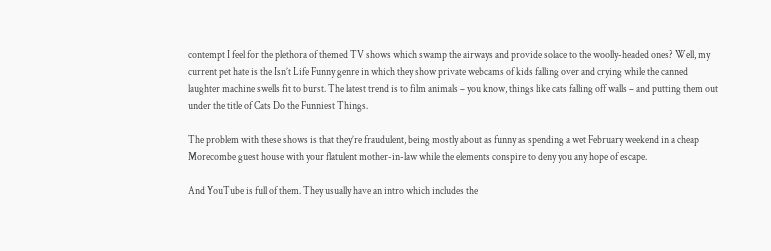contempt I feel for the plethora of themed TV shows which swamp the airways and provide solace to the woolly-headed ones? Well, my current pet hate is the Isn’t Life Funny genre in which they show private webcams of kids falling over and crying while the canned laughter machine swells fit to burst. The latest trend is to film animals – you know, things like cats falling off walls – and putting them out under the title of Cats Do the Funniest Things.

The problem with these shows is that they’re fraudulent, being mostly about as funny as spending a wet February weekend in a cheap Morecombe guest house with your flatulent mother-in-law while the elements conspire to deny you any hope of escape.

And YouTube is full of them. They usually have an intro which includes the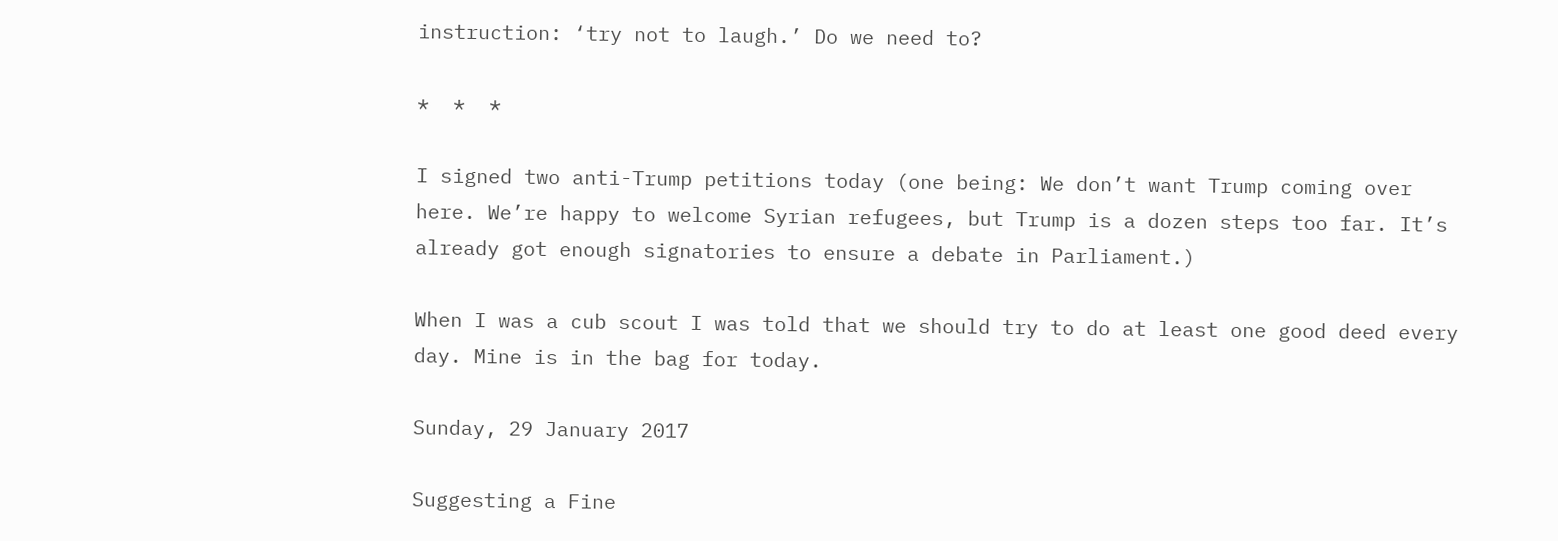instruction: ‘try not to laugh.’ Do we need to?

*  *  *

I signed two anti-Trump petitions today (one being: We don’t want Trump coming over here. We’re happy to welcome Syrian refugees, but Trump is a dozen steps too far. It’s already got enough signatories to ensure a debate in Parliament.)

When I was a cub scout I was told that we should try to do at least one good deed every day. Mine is in the bag for today.

Sunday, 29 January 2017

Suggesting a Fine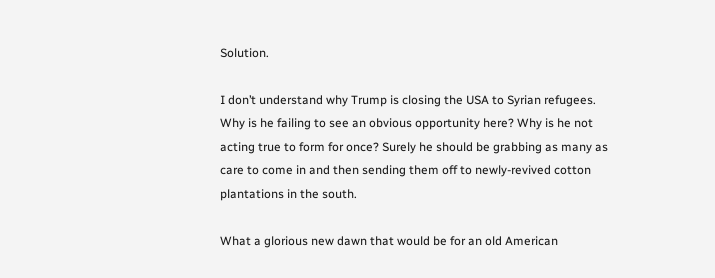Solution.

I don’t understand why Trump is closing the USA to Syrian refugees. Why is he failing to see an obvious opportunity here? Why is he not acting true to form for once? Surely he should be grabbing as many as care to come in and then sending them off to newly-revived cotton plantations in the south.

What a glorious new dawn that would be for an old American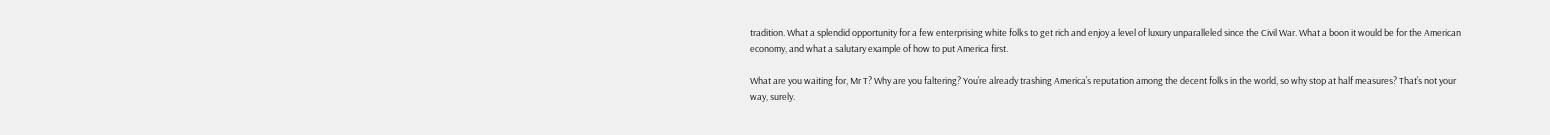tradition. What a splendid opportunity for a few enterprising white folks to get rich and enjoy a level of luxury unparalleled since the Civil War. What a boon it would be for the American economy, and what a salutary example of how to put America first.

What are you waiting for, Mr T? Why are you faltering? You’re already trashing America’s reputation among the decent folks in the world, so why stop at half measures? That’s not your way, surely.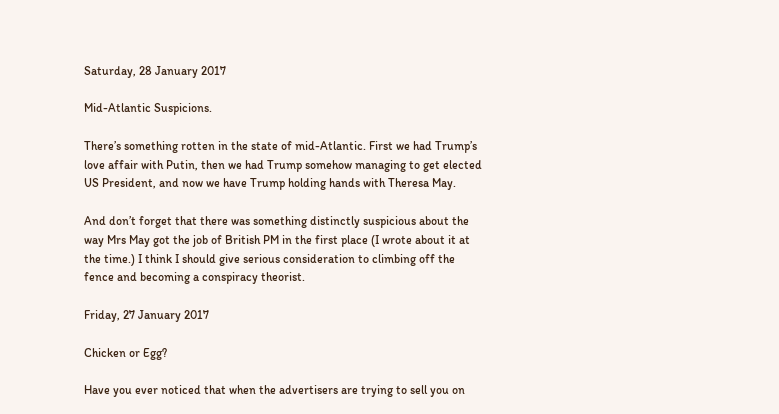Saturday, 28 January 2017

Mid-Atlantic Suspicions.

There’s something rotten in the state of mid-Atlantic. First we had Trump’s love affair with Putin, then we had Trump somehow managing to get elected US President, and now we have Trump holding hands with Theresa May.

And don’t forget that there was something distinctly suspicious about the way Mrs May got the job of British PM in the first place (I wrote about it at the time.) I think I should give serious consideration to climbing off the fence and becoming a conspiracy theorist.

Friday, 27 January 2017

Chicken or Egg?

Have you ever noticed that when the advertisers are trying to sell you on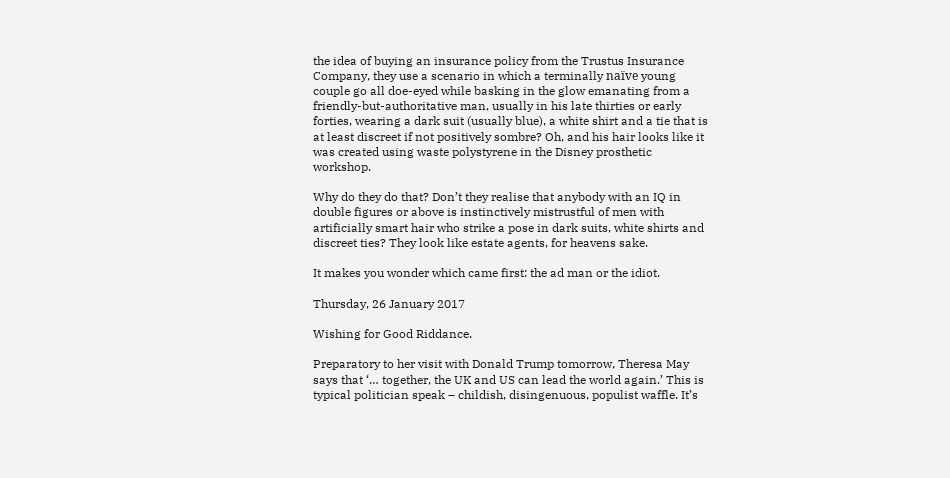the idea of buying an insurance policy from the Trustus Insurance Company, they use a scenario in which a terminally naïve young couple go all doe-eyed while basking in the glow emanating from a friendly-but-authoritative man, usually in his late thirties or early forties, wearing a dark suit (usually blue), a white shirt and a tie that is at least discreet if not positively sombre? Oh, and his hair looks like it was created using waste polystyrene in the Disney prosthetic workshop.

Why do they do that? Don’t they realise that anybody with an IQ in double figures or above is instinctively mistrustful of men with artificially smart hair who strike a pose in dark suits, white shirts and discreet ties? They look like estate agents, for heavens sake.

It makes you wonder which came first: the ad man or the idiot.

Thursday, 26 January 2017

Wishing for Good Riddance.

Preparatory to her visit with Donald Trump tomorrow, Theresa May says that ‘… together, the UK and US can lead the world again.’ This is typical politician speak – childish, disingenuous, populist waffle. It’s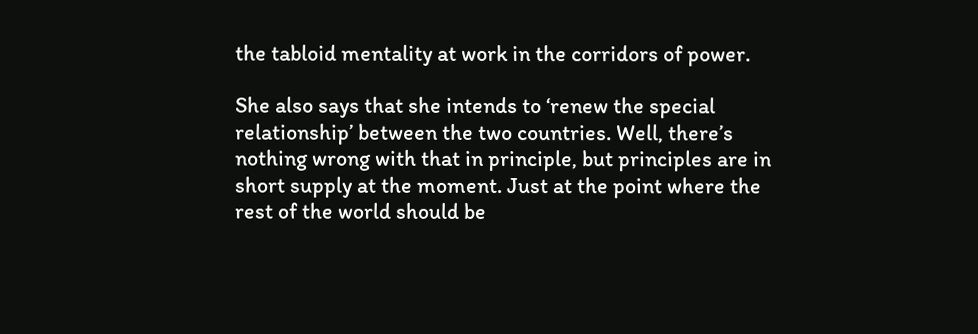the tabloid mentality at work in the corridors of power.

She also says that she intends to ‘renew the special relationship’ between the two countries. Well, there’s nothing wrong with that in principle, but principles are in short supply at the moment. Just at the point where the rest of the world should be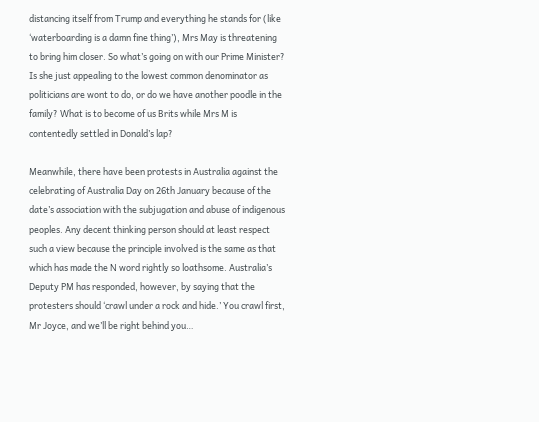distancing itself from Trump and everything he stands for (like ‘waterboarding is a damn fine thing’), Mrs May is threatening to bring him closer. So what’s going on with our Prime Minister? Is she just appealing to the lowest common denominator as politicians are wont to do, or do we have another poodle in the family? What is to become of us Brits while Mrs M is contentedly settled in Donald’s lap?

Meanwhile, there have been protests in Australia against the celebrating of Australia Day on 26th January because of the date’s association with the subjugation and abuse of indigenous peoples. Any decent thinking person should at least respect such a view because the principle involved is the same as that which has made the N word rightly so loathsome. Australia’s Deputy PM has responded, however, by saying that the protesters should ‘crawl under a rock and hide.’ You crawl first, Mr Joyce, and we’ll be right behind you…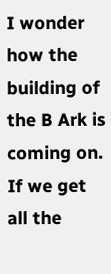I wonder how the building of the B Ark is coming on. If we get all the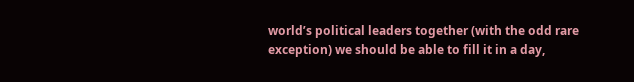world’s political leaders together (with the odd rare exception) we should be able to fill it in a day,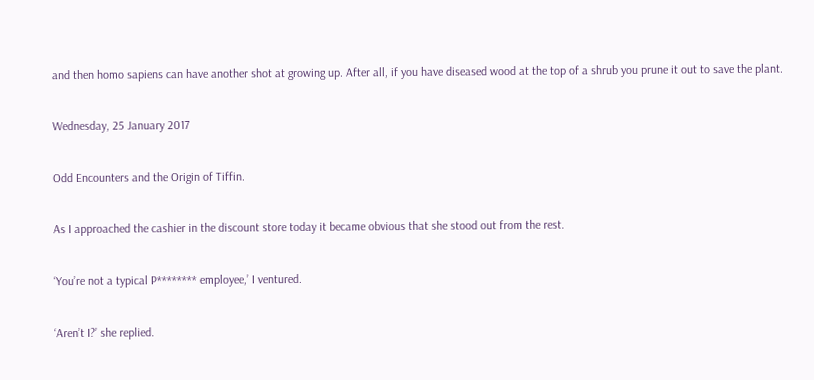and then homo sapiens can have another shot at growing up. After all, if you have diseased wood at the top of a shrub you prune it out to save the plant.

Wednesday, 25 January 2017

Odd Encounters and the Origin of Tiffin.

As I approached the cashier in the discount store today it became obvious that she stood out from the rest.

‘You’re not a typical P******** employee,’ I ventured.

‘Aren’t I?’ she replied.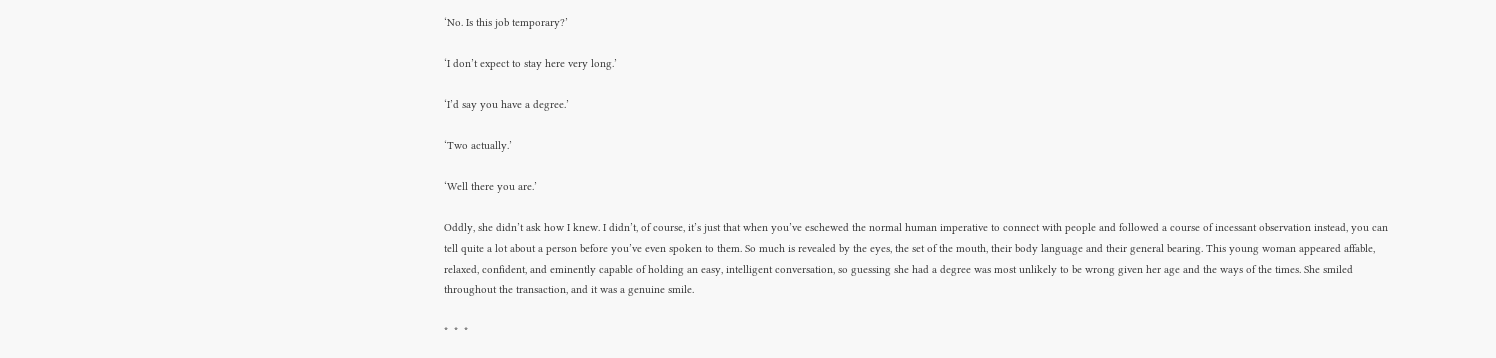‘No. Is this job temporary?’

‘I don’t expect to stay here very long.’

‘I’d say you have a degree.’

‘Two actually.’

‘Well there you are.’

Oddly, she didn’t ask how I knew. I didn’t, of course, it’s just that when you’ve eschewed the normal human imperative to connect with people and followed a course of incessant observation instead, you can tell quite a lot about a person before you’ve even spoken to them. So much is revealed by the eyes, the set of the mouth, their body language and their general bearing. This young woman appeared affable, relaxed, confident, and eminently capable of holding an easy, intelligent conversation, so guessing she had a degree was most unlikely to be wrong given her age and the ways of the times. She smiled throughout the transaction, and it was a genuine smile.

*  *  *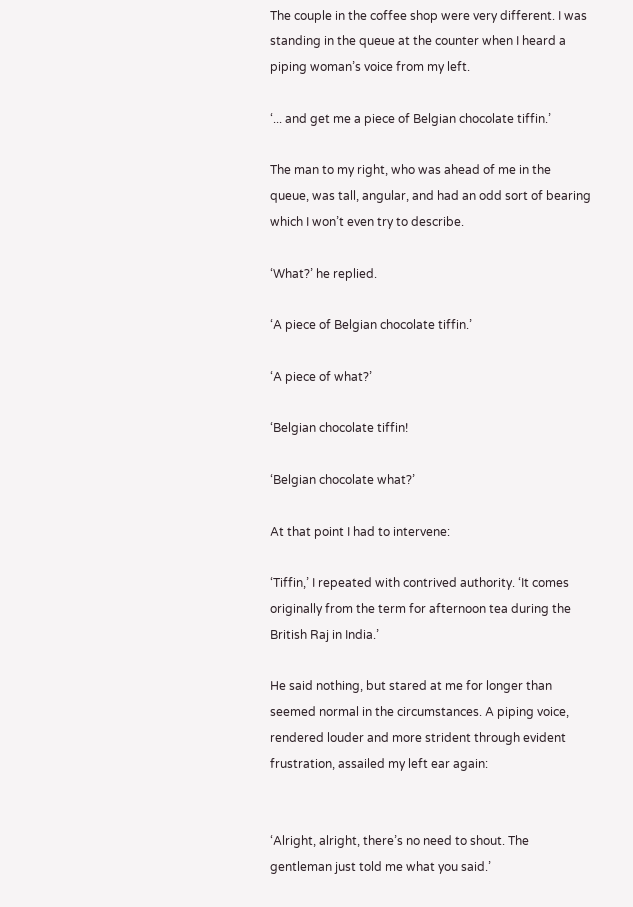The couple in the coffee shop were very different. I was standing in the queue at the counter when I heard a piping woman’s voice from my left.

‘... and get me a piece of Belgian chocolate tiffin.’

The man to my right, who was ahead of me in the queue, was tall, angular, and had an odd sort of bearing which I won’t even try to describe.

‘What?’ he replied.

‘A piece of Belgian chocolate tiffin.’

‘A piece of what?’

‘Belgian chocolate tiffin!

‘Belgian chocolate what?’

At that point I had to intervene:

‘Tiffin,’ I repeated with contrived authority. ‘It comes originally from the term for afternoon tea during the British Raj in India.’

He said nothing, but stared at me for longer than seemed normal in the circumstances. A piping voice, rendered louder and more strident through evident frustration, assailed my left ear again:


‘Alright, alright, there’s no need to shout. The gentleman just told me what you said.’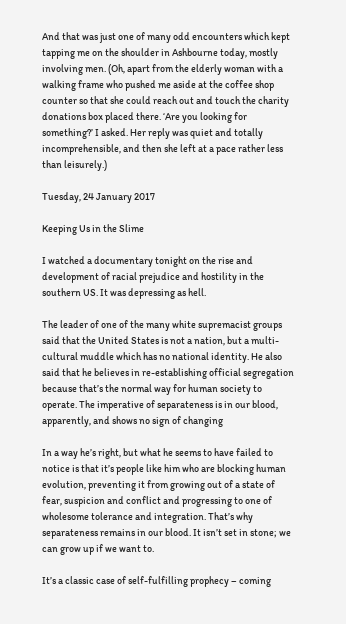And that was just one of many odd encounters which kept tapping me on the shoulder in Ashbourne today, mostly involving men. (Oh, apart from the elderly woman with a walking frame who pushed me aside at the coffee shop counter so that she could reach out and touch the charity donations box placed there. ‘Are you looking for something?’ I asked. Her reply was quiet and totally incomprehensible, and then she left at a pace rather less than leisurely.)

Tuesday, 24 January 2017

Keeping Us in the Slime

I watched a documentary tonight on the rise and development of racial prejudice and hostility in the southern US. It was depressing as hell.

The leader of one of the many white supremacist groups said that the United States is not a nation, but a multi-cultural muddle which has no national identity. He also said that he believes in re-establishing official segregation because that’s the normal way for human society to operate. The imperative of separateness is in our blood, apparently, and shows no sign of changing

In a way he’s right, but what he seems to have failed to notice is that it’s people like him who are blocking human evolution, preventing it from growing out of a state of fear, suspicion and conflict and progressing to one of wholesome tolerance and integration. That’s why separateness remains in our blood. It isn’t set in stone; we can grow up if we want to.

It’s a classic case of self-fulfilling prophecy – coming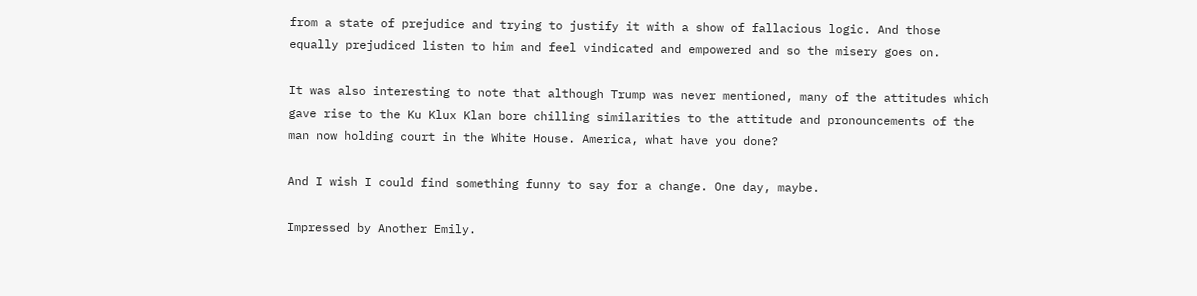from a state of prejudice and trying to justify it with a show of fallacious logic. And those equally prejudiced listen to him and feel vindicated and empowered and so the misery goes on.

It was also interesting to note that although Trump was never mentioned, many of the attitudes which gave rise to the Ku Klux Klan bore chilling similarities to the attitude and pronouncements of the man now holding court in the White House. America, what have you done?

And I wish I could find something funny to say for a change. One day, maybe.

Impressed by Another Emily.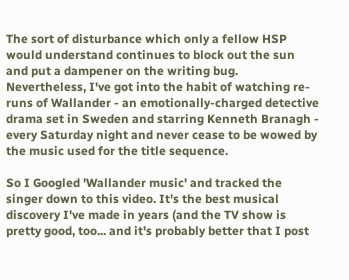The sort of disturbance which only a fellow HSP would understand continues to block out the sun and put a dampener on the writing bug. Nevertheless, I've got into the habit of watching re-runs of Wallander - an emotionally-charged detective drama set in Sweden and starring Kenneth Branagh - every Saturday night and never cease to be wowed by the music used for the title sequence.

So I Googled 'Wallander music' and tracked the singer down to this video. It's the best musical discovery I've made in years (and the TV show is pretty good, too... and it's probably better that I post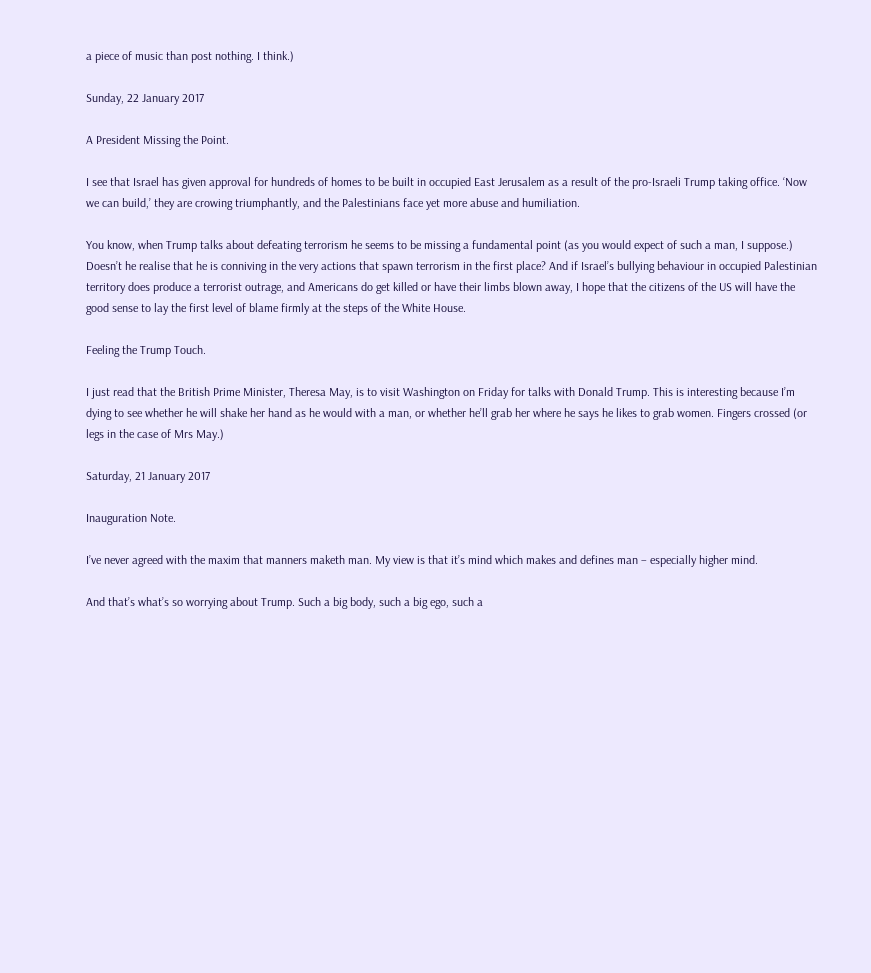a piece of music than post nothing. I think.)

Sunday, 22 January 2017

A President Missing the Point.

I see that Israel has given approval for hundreds of homes to be built in occupied East Jerusalem as a result of the pro-Israeli Trump taking office. ‘Now we can build,’ they are crowing triumphantly, and the Palestinians face yet more abuse and humiliation.

You know, when Trump talks about defeating terrorism he seems to be missing a fundamental point (as you would expect of such a man, I suppose.) Doesn’t he realise that he is conniving in the very actions that spawn terrorism in the first place? And if Israel’s bullying behaviour in occupied Palestinian territory does produce a terrorist outrage, and Americans do get killed or have their limbs blown away, I hope that the citizens of the US will have the good sense to lay the first level of blame firmly at the steps of the White House.

Feeling the Trump Touch.

I just read that the British Prime Minister, Theresa May, is to visit Washington on Friday for talks with Donald Trump. This is interesting because I’m dying to see whether he will shake her hand as he would with a man, or whether he’ll grab her where he says he likes to grab women. Fingers crossed (or legs in the case of Mrs May.)

Saturday, 21 January 2017

Inauguration Note.

I’ve never agreed with the maxim that manners maketh man. My view is that it’s mind which makes and defines man – especially higher mind.

And that’s what’s so worrying about Trump. Such a big body, such a big ego, such a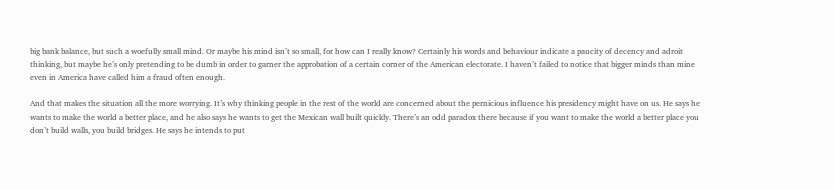big bank balance, but such a woefully small mind. Or maybe his mind isn’t so small, for how can I really know? Certainly his words and behaviour indicate a paucity of decency and adroit thinking, but maybe he’s only pretending to be dumb in order to garner the approbation of a certain corner of the American electorate. I haven’t failed to notice that bigger minds than mine even in America have called him a fraud often enough.

And that makes the situation all the more worrying. It’s why thinking people in the rest of the world are concerned about the pernicious influence his presidency might have on us. He says he wants to make the world a better place, and he also says he wants to get the Mexican wall built quickly. There’s an odd paradox there because if you want to make the world a better place you don’t build walls, you build bridges. He says he intends to put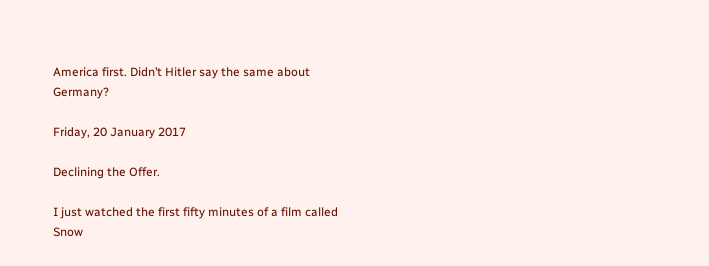America first. Didn’t Hitler say the same about Germany?

Friday, 20 January 2017

Declining the Offer.

I just watched the first fifty minutes of a film called Snow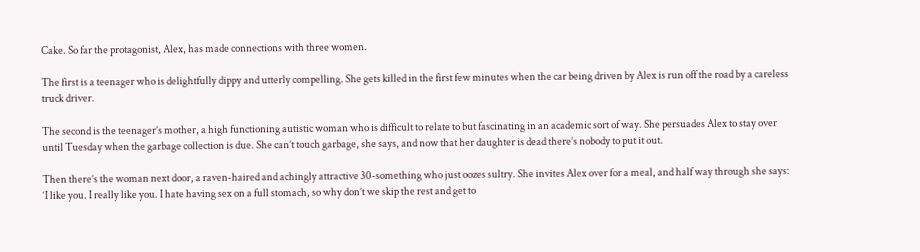Cake. So far the protagonist, Alex, has made connections with three women.

The first is a teenager who is delightfully dippy and utterly compelling. She gets killed in the first few minutes when the car being driven by Alex is run off the road by a careless truck driver.

The second is the teenager’s mother, a high functioning autistic woman who is difficult to relate to but fascinating in an academic sort of way. She persuades Alex to stay over until Tuesday when the garbage collection is due. She can’t touch garbage, she says, and now that her daughter is dead there’s nobody to put it out.

Then there’s the woman next door, a raven-haired and achingly attractive 30-something who just oozes sultry. She invites Alex over for a meal, and half way through she says: ‘I like you. I really like you. I hate having sex on a full stomach, so why don’t we skip the rest and get to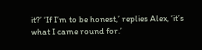it?’ ‘If I’m to be honest,’ replies Alex, ‘it’s what I came round for.’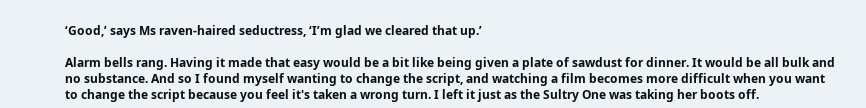‘Good,’ says Ms raven-haired seductress, ‘I’m glad we cleared that up.’

Alarm bells rang. Having it made that easy would be a bit like being given a plate of sawdust for dinner. It would be all bulk and no substance. And so I found myself wanting to change the script, and watching a film becomes more difficult when you want to change the script because you feel it's taken a wrong turn. I left it just as the Sultry One was taking her boots off.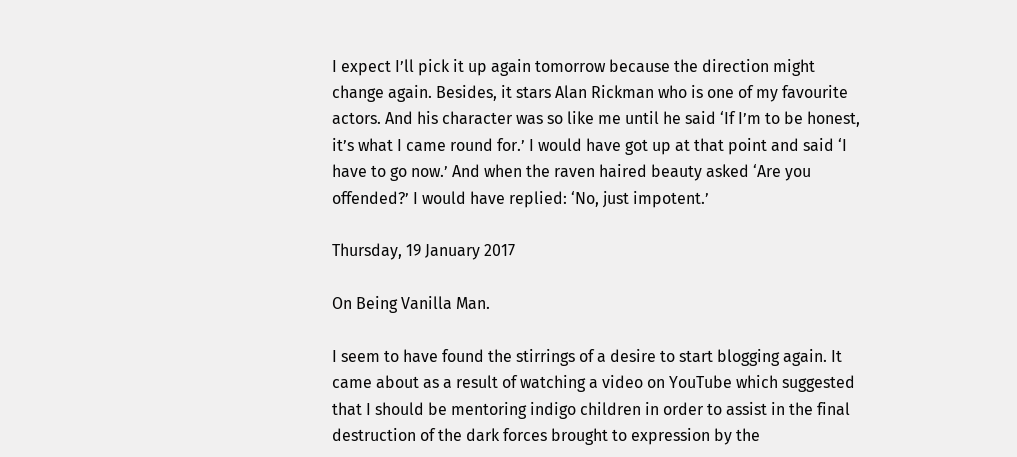I expect I’ll pick it up again tomorrow because the direction might change again. Besides, it stars Alan Rickman who is one of my favourite actors. And his character was so like me until he said ‘If I’m to be honest, it’s what I came round for.’ I would have got up at that point and said ‘I have to go now.’ And when the raven haired beauty asked ‘Are you offended?’ I would have replied: ‘No, just impotent.’

Thursday, 19 January 2017

On Being Vanilla Man.

I seem to have found the stirrings of a desire to start blogging again. It came about as a result of watching a video on YouTube which suggested that I should be mentoring indigo children in order to assist in the final destruction of the dark forces brought to expression by the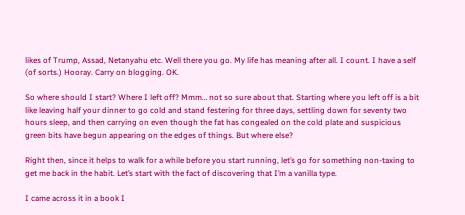likes of Trump, Assad, Netanyahu etc. Well there you go. My life has meaning after all. I count. I have a self (of sorts.) Hooray. Carry on blogging. OK.

So where should I start? Where I left off? Mmm… not so sure about that. Starting where you left off is a bit like leaving half your dinner to go cold and stand festering for three days, settling down for seventy two hours sleep, and then carrying on even though the fat has congealed on the cold plate and suspicious green bits have begun appearing on the edges of things. But where else?

Right then, since it helps to walk for a while before you start running, let’s go for something non-taxing to get me back in the habit. Let’s start with the fact of discovering that I’m a vanilla type.

I came across it in a book I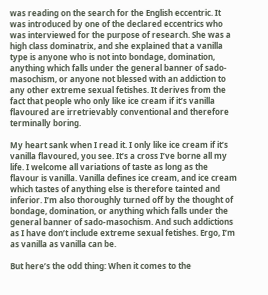was reading on the search for the English eccentric. It was introduced by one of the declared eccentrics who was interviewed for the purpose of research. She was a high class dominatrix, and she explained that a vanilla type is anyone who is not into bondage, domination, anything which falls under the general banner of sado-masochism, or anyone not blessed with an addiction to any other extreme sexual fetishes. It derives from the fact that people who only like ice cream if it’s vanilla flavoured are irretrievably conventional and therefore terminally boring.

My heart sank when I read it. I only like ice cream if it’s vanilla flavoured, you see. It’s a cross I’ve borne all my life. I welcome all variations of taste as long as the flavour is vanilla. Vanilla defines ice cream, and ice cream which tastes of anything else is therefore tainted and inferior. I’m also thoroughly turned off by the thought of bondage, domination, or anything which falls under the general banner of sado-masochism. And such addictions as I have don’t include extreme sexual fetishes. Ergo, I’m as vanilla as vanilla can be.

But here’s the odd thing: When it comes to the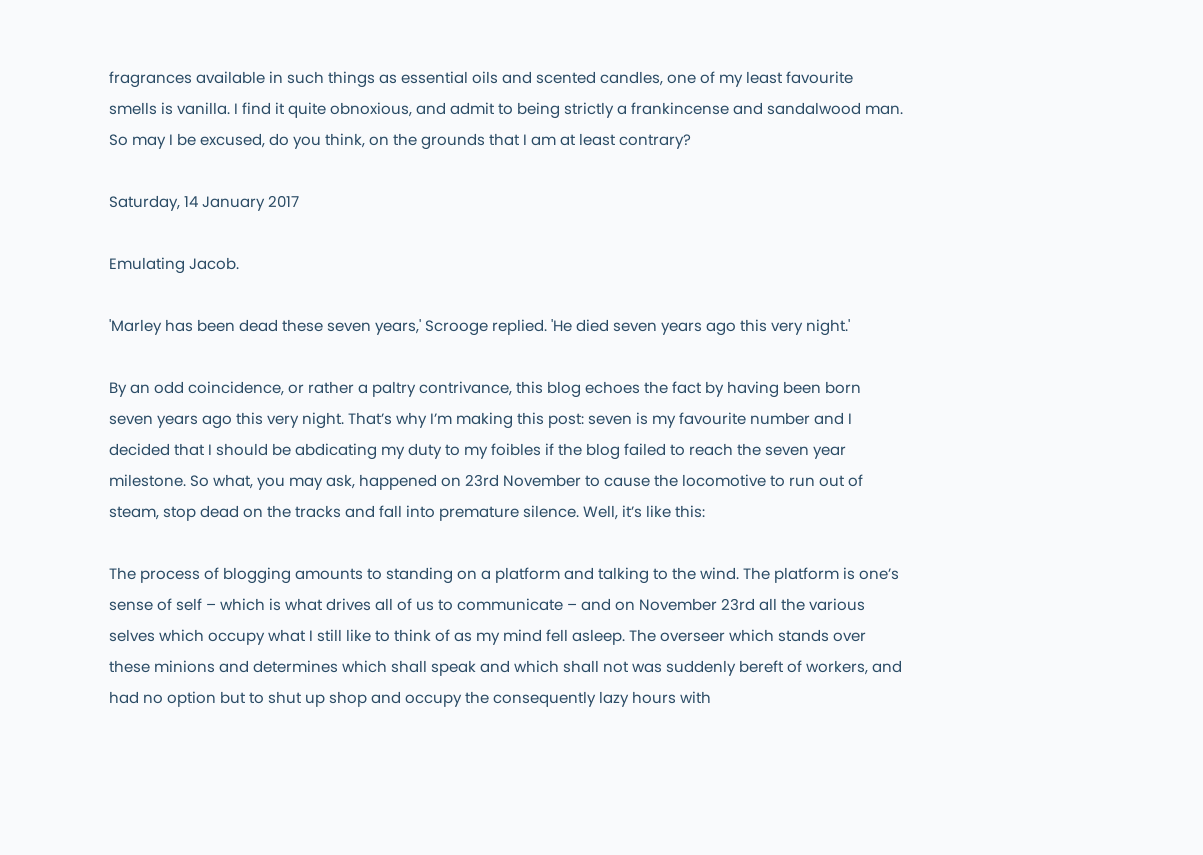fragrances available in such things as essential oils and scented candles, one of my least favourite smells is vanilla. I find it quite obnoxious, and admit to being strictly a frankincense and sandalwood man. So may I be excused, do you think, on the grounds that I am at least contrary?

Saturday, 14 January 2017

Emulating Jacob.

'Marley has been dead these seven years,' Scrooge replied. 'He died seven years ago this very night.'

By an odd coincidence, or rather a paltry contrivance, this blog echoes the fact by having been born seven years ago this very night. That’s why I’m making this post: seven is my favourite number and I decided that I should be abdicating my duty to my foibles if the blog failed to reach the seven year milestone. So what, you may ask, happened on 23rd November to cause the locomotive to run out of steam, stop dead on the tracks and fall into premature silence. Well, it’s like this:

The process of blogging amounts to standing on a platform and talking to the wind. The platform is one’s sense of self – which is what drives all of us to communicate – and on November 23rd all the various selves which occupy what I still like to think of as my mind fell asleep. The overseer which stands over these minions and determines which shall speak and which shall not was suddenly bereft of workers, and had no option but to shut up shop and occupy the consequently lazy hours with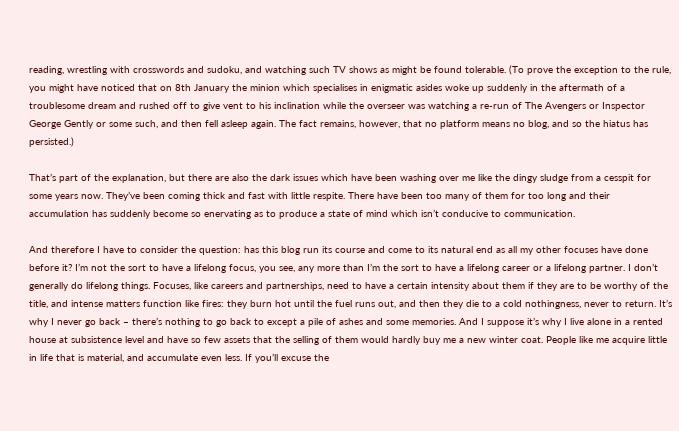reading, wrestling with crosswords and sudoku, and watching such TV shows as might be found tolerable. (To prove the exception to the rule, you might have noticed that on 8th January the minion which specialises in enigmatic asides woke up suddenly in the aftermath of a troublesome dream and rushed off to give vent to his inclination while the overseer was watching a re-run of The Avengers or Inspector George Gently or some such, and then fell asleep again. The fact remains, however, that no platform means no blog, and so the hiatus has persisted.)

That’s part of the explanation, but there are also the dark issues which have been washing over me like the dingy sludge from a cesspit for some years now. They’ve been coming thick and fast with little respite. There have been too many of them for too long and their accumulation has suddenly become so enervating as to produce a state of mind which isn’t conducive to communication.

And therefore I have to consider the question: has this blog run its course and come to its natural end as all my other focuses have done before it? I’m not the sort to have a lifelong focus, you see, any more than I’m the sort to have a lifelong career or a lifelong partner. I don’t generally do lifelong things. Focuses, like careers and partnerships, need to have a certain intensity about them if they are to be worthy of the title, and intense matters function like fires: they burn hot until the fuel runs out, and then they die to a cold nothingness, never to return. It’s why I never go back – there’s nothing to go back to except a pile of ashes and some memories. And I suppose it’s why I live alone in a rented house at subsistence level and have so few assets that the selling of them would hardly buy me a new winter coat. People like me acquire little in life that is material, and accumulate even less. If you’ll excuse the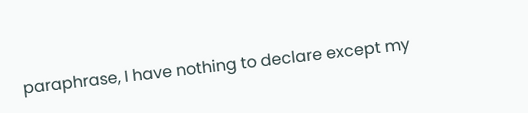paraphrase, I have nothing to declare except my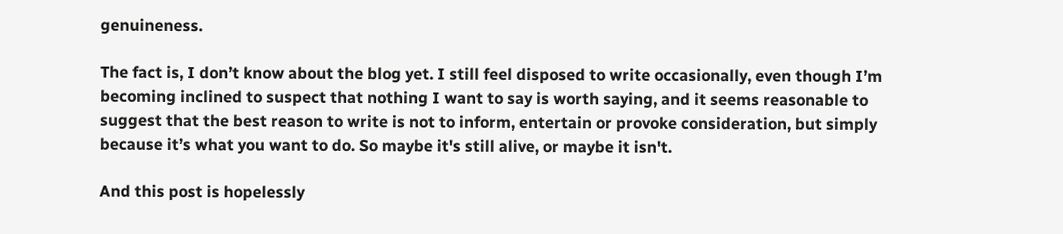genuineness.

The fact is, I don’t know about the blog yet. I still feel disposed to write occasionally, even though I’m becoming inclined to suspect that nothing I want to say is worth saying, and it seems reasonable to suggest that the best reason to write is not to inform, entertain or provoke consideration, but simply because it’s what you want to do. So maybe it's still alive, or maybe it isn't.

And this post is hopelessly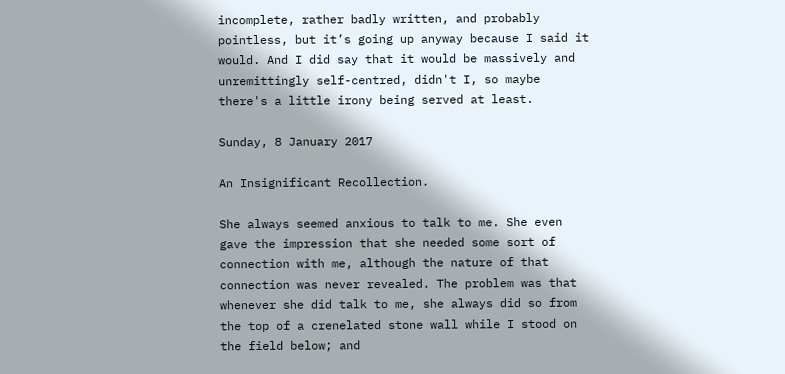incomplete, rather badly written, and probably pointless, but it’s going up anyway because I said it would. And I did say that it would be massively and unremittingly self-centred, didn't I, so maybe there's a little irony being served at least.

Sunday, 8 January 2017

An Insignificant Recollection.

She always seemed anxious to talk to me. She even gave the impression that she needed some sort of connection with me, although the nature of that connection was never revealed. The problem was that whenever she did talk to me, she always did so from the top of a crenelated stone wall while I stood on the field below; and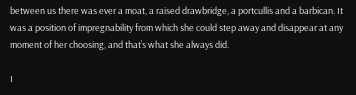between us there was ever a moat, a raised drawbridge, a portcullis and a barbican. It was a position of impregnability from which she could step away and disappear at any moment of her choosing, and that’s what she always did.

I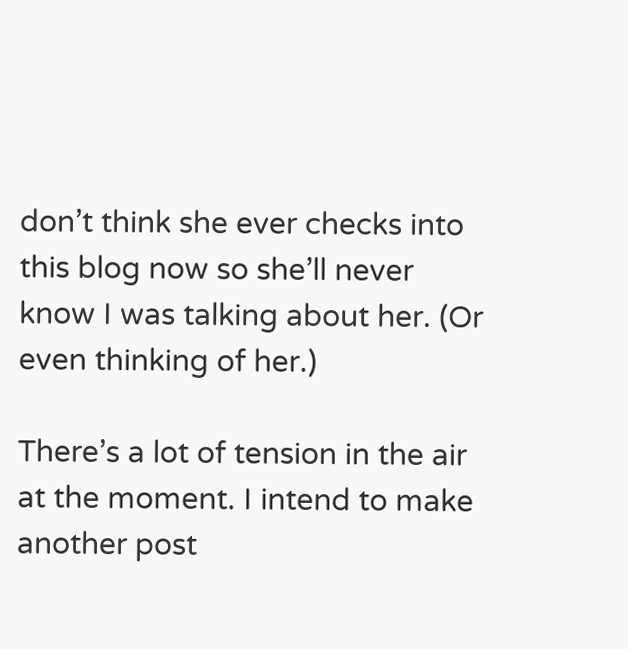don’t think she ever checks into this blog now so she’ll never know I was talking about her. (Or even thinking of her.)

There’s a lot of tension in the air at the moment. I intend to make another post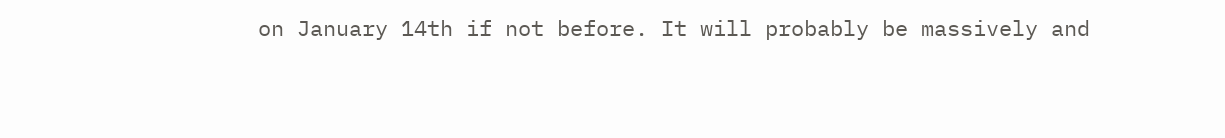on January 14th if not before. It will probably be massively and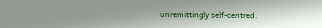unremittingly self-centred.